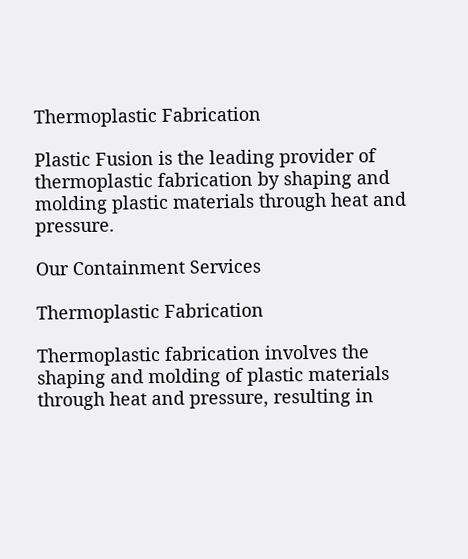Thermoplastic Fabrication

Plastic Fusion is the leading provider of thermoplastic fabrication by shaping and molding plastic materials through heat and pressure.

Our Containment Services

Thermoplastic Fabrication

Thermoplastic fabrication involves the shaping and molding of plastic materials through heat and pressure, resulting in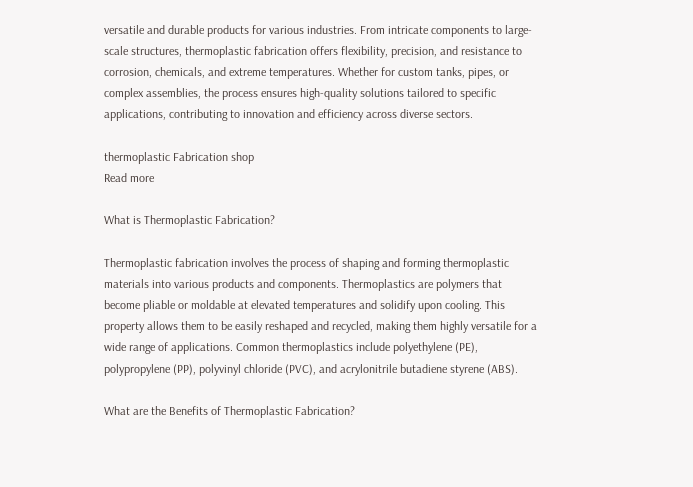versatile and durable products for various industries. From intricate components to large-scale structures, thermoplastic fabrication offers flexibility, precision, and resistance to corrosion, chemicals, and extreme temperatures. Whether for custom tanks, pipes, or complex assemblies, the process ensures high-quality solutions tailored to specific applications, contributing to innovation and efficiency across diverse sectors.

thermoplastic Fabrication shop
Read more

What is Thermoplastic Fabrication?

Thermoplastic fabrication involves the process of shaping and forming thermoplastic materials into various products and components. Thermoplastics are polymers that become pliable or moldable at elevated temperatures and solidify upon cooling. This property allows them to be easily reshaped and recycled, making them highly versatile for a wide range of applications. Common thermoplastics include polyethylene (PE), polypropylene (PP), polyvinyl chloride (PVC), and acrylonitrile butadiene styrene (ABS).

What are the Benefits of Thermoplastic Fabrication?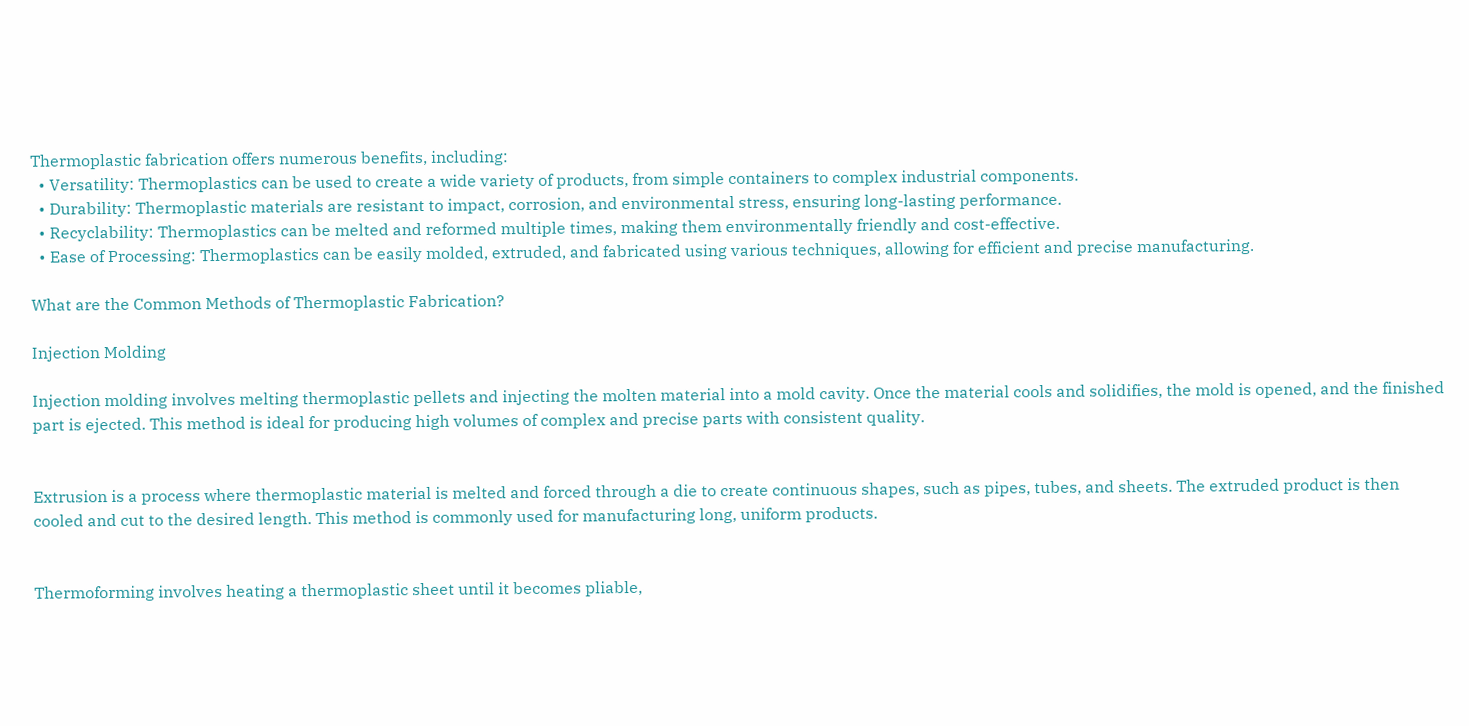Thermoplastic fabrication offers numerous benefits, including:
  • Versatility: Thermoplastics can be used to create a wide variety of products, from simple containers to complex industrial components.
  • Durability: Thermoplastic materials are resistant to impact, corrosion, and environmental stress, ensuring long-lasting performance.
  • Recyclability: Thermoplastics can be melted and reformed multiple times, making them environmentally friendly and cost-effective.
  • Ease of Processing: Thermoplastics can be easily molded, extruded, and fabricated using various techniques, allowing for efficient and precise manufacturing.

What are the Common Methods of Thermoplastic Fabrication?

Injection Molding

Injection molding involves melting thermoplastic pellets and injecting the molten material into a mold cavity. Once the material cools and solidifies, the mold is opened, and the finished part is ejected. This method is ideal for producing high volumes of complex and precise parts with consistent quality.


Extrusion is a process where thermoplastic material is melted and forced through a die to create continuous shapes, such as pipes, tubes, and sheets. The extruded product is then cooled and cut to the desired length. This method is commonly used for manufacturing long, uniform products.


Thermoforming involves heating a thermoplastic sheet until it becomes pliable,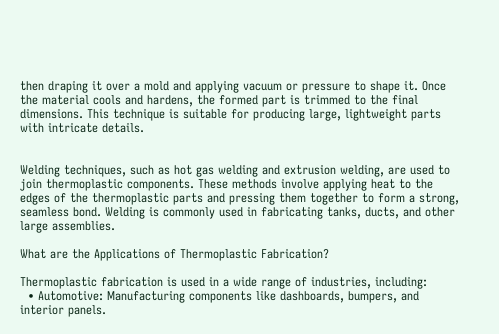then draping it over a mold and applying vacuum or pressure to shape it. Once the material cools and hardens, the formed part is trimmed to the final dimensions. This technique is suitable for producing large, lightweight parts with intricate details.


Welding techniques, such as hot gas welding and extrusion welding, are used to join thermoplastic components. These methods involve applying heat to the edges of the thermoplastic parts and pressing them together to form a strong, seamless bond. Welding is commonly used in fabricating tanks, ducts, and other large assemblies.

What are the Applications of Thermoplastic Fabrication?

Thermoplastic fabrication is used in a wide range of industries, including:
  • Automotive: Manufacturing components like dashboards, bumpers, and interior panels.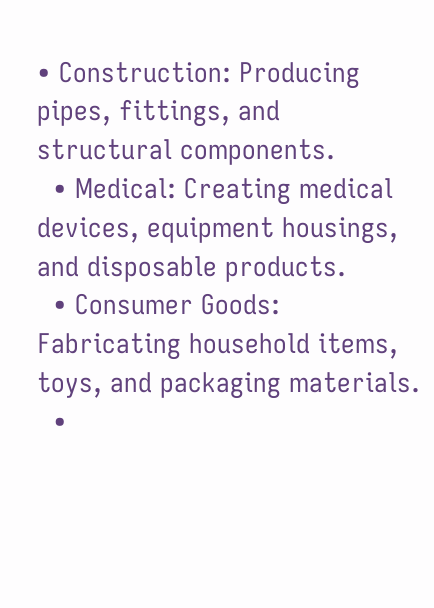• Construction: Producing pipes, fittings, and structural components.
  • Medical: Creating medical devices, equipment housings, and disposable products.
  • Consumer Goods: Fabricating household items, toys, and packaging materials.
  •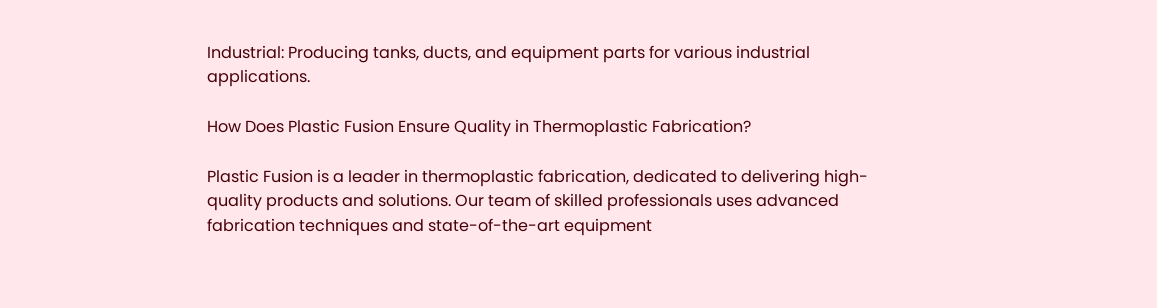Industrial: Producing tanks, ducts, and equipment parts for various industrial applications.

How Does Plastic Fusion Ensure Quality in Thermoplastic Fabrication?

Plastic Fusion is a leader in thermoplastic fabrication, dedicated to delivering high-quality products and solutions. Our team of skilled professionals uses advanced fabrication techniques and state-of-the-art equipment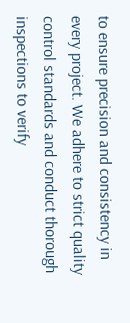to ensure precision and consistency in every project. We adhere to strict quality control standards and conduct thorough inspections to verify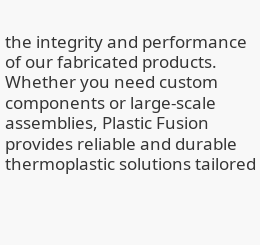the integrity and performance of our fabricated products. Whether you need custom components or large-scale assemblies, Plastic Fusion provides reliable and durable thermoplastic solutions tailored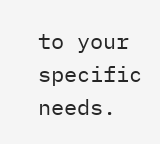to your specific needs.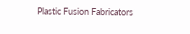Plastic Fusion Fabricators